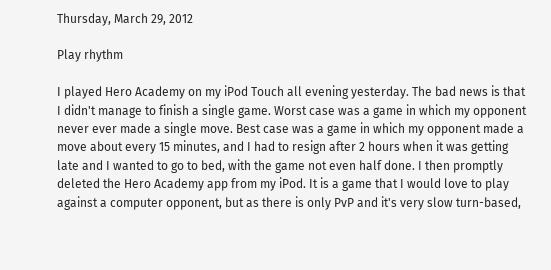Thursday, March 29, 2012

Play rhythm

I played Hero Academy on my iPod Touch all evening yesterday. The bad news is that I didn't manage to finish a single game. Worst case was a game in which my opponent never ever made a single move. Best case was a game in which my opponent made a move about every 15 minutes, and I had to resign after 2 hours when it was getting late and I wanted to go to bed, with the game not even half done. I then promptly deleted the Hero Academy app from my iPod. It is a game that I would love to play against a computer opponent, but as there is only PvP and it's very slow turn-based,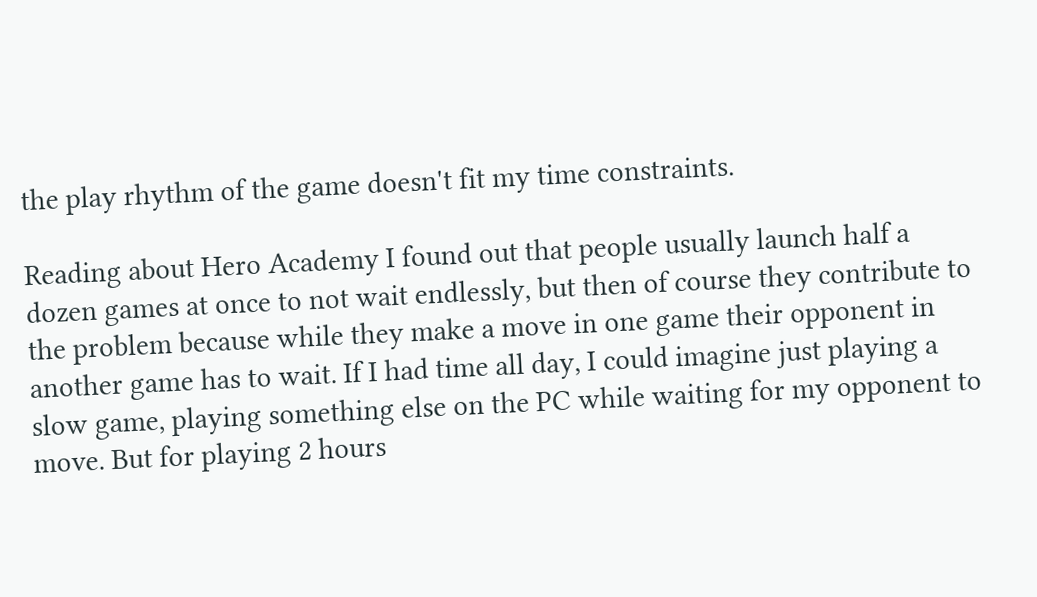the play rhythm of the game doesn't fit my time constraints.

Reading about Hero Academy I found out that people usually launch half a dozen games at once to not wait endlessly, but then of course they contribute to the problem because while they make a move in one game their opponent in another game has to wait. If I had time all day, I could imagine just playing a slow game, playing something else on the PC while waiting for my opponent to move. But for playing 2 hours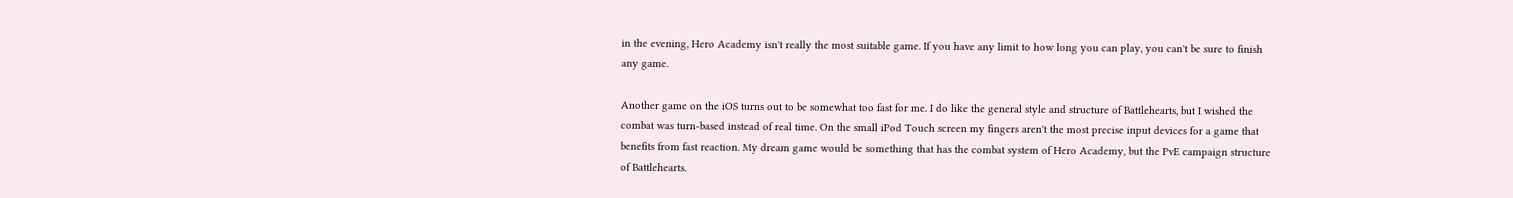in the evening, Hero Academy isn't really the most suitable game. If you have any limit to how long you can play, you can't be sure to finish any game.

Another game on the iOS turns out to be somewhat too fast for me. I do like the general style and structure of Battlehearts, but I wished the combat was turn-based instead of real time. On the small iPod Touch screen my fingers aren't the most precise input devices for a game that benefits from fast reaction. My dream game would be something that has the combat system of Hero Academy, but the PvE campaign structure of Battlehearts.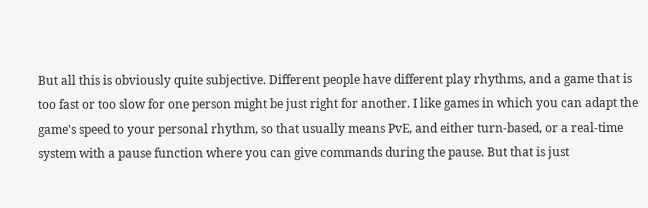But all this is obviously quite subjective. Different people have different play rhythms, and a game that is too fast or too slow for one person might be just right for another. I like games in which you can adapt the game's speed to your personal rhythm, so that usually means PvE, and either turn-based, or a real-time system with a pause function where you can give commands during the pause. But that is just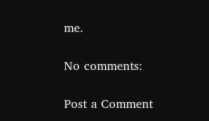me.

No comments:

Post a Comment